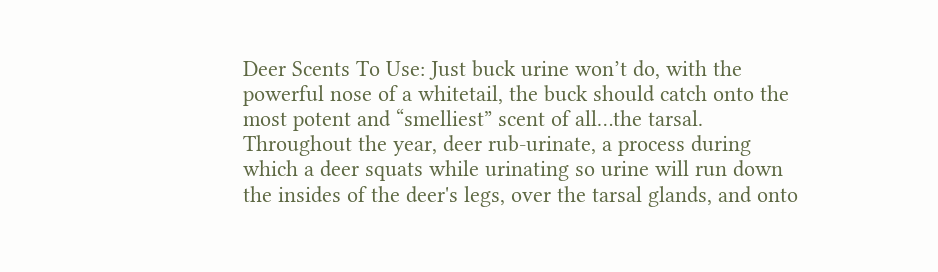Deer Scents To Use: Just buck urine won’t do, with the powerful nose of a whitetail, the buck should catch onto the most potent and “smelliest” scent of all…the tarsal. Throughout the year, deer rub-urinate, a process during which a deer squats while urinating so urine will run down the insides of the deer's legs, over the tarsal glands, and onto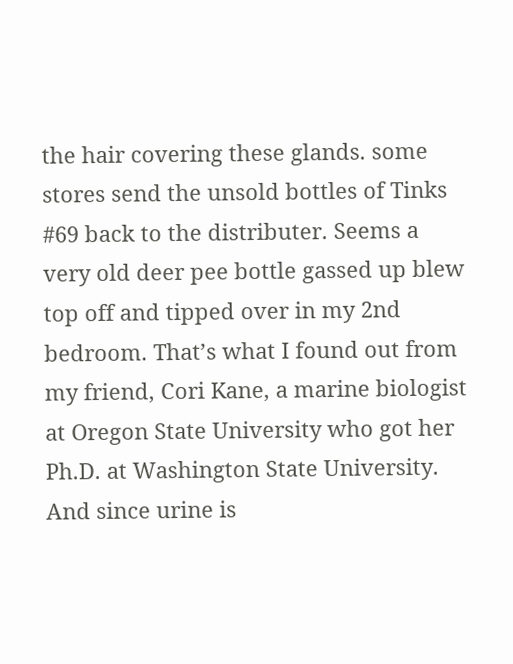the hair covering these glands. some stores send the unsold bottles of Tinks #69 back to the distributer. Seems a very old deer pee bottle gassed up blew top off and tipped over in my 2nd bedroom. That’s what I found out from my friend, Cori Kane, a marine biologist at Oregon State University who got her Ph.D. at Washington State University. And since urine is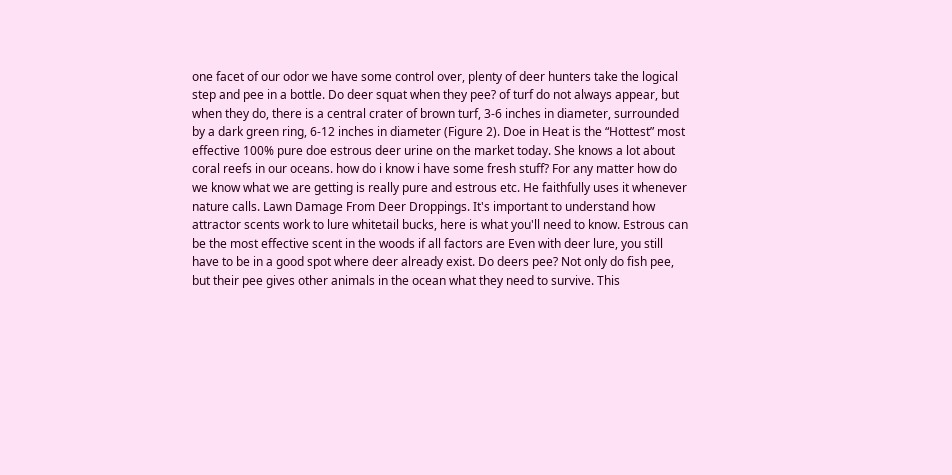one facet of our odor we have some control over, plenty of deer hunters take the logical step and pee in a bottle. Do deer squat when they pee? of turf do not always appear, but when they do, there is a central crater of brown turf, 3-6 inches in diameter, surrounded by a dark green ring, 6-12 inches in diameter (Figure 2). Doe in Heat is the “Hottest” most effective 100% pure doe estrous deer urine on the market today. She knows a lot about coral reefs in our oceans. how do i know i have some fresh stuff? For any matter how do we know what we are getting is really pure and estrous etc. He faithfully uses it whenever nature calls. Lawn Damage From Deer Droppings. It's important to understand how attractor scents work to lure whitetail bucks, here is what you'll need to know. Estrous can be the most effective scent in the woods if all factors are Even with deer lure, you still have to be in a good spot where deer already exist. Do deers pee? Not only do fish pee, but their pee gives other animals in the ocean what they need to survive. This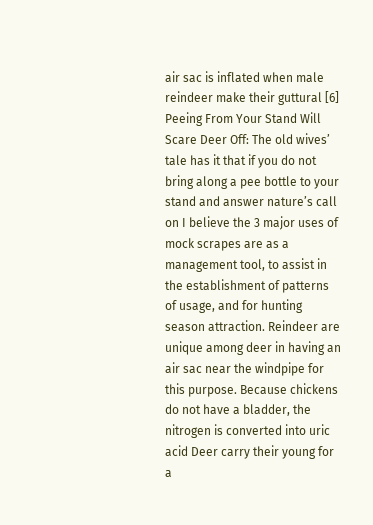air sac is inflated when male reindeer make their guttural [6] Peeing From Your Stand Will Scare Deer Off: The old wives’ tale has it that if you do not bring along a pee bottle to your stand and answer nature’s call on I believe the 3 major uses of mock scrapes are as a management tool, to assist in the establishment of patterns of usage, and for hunting season attraction. Reindeer are unique among deer in having an air sac near the windpipe for this purpose. Because chickens do not have a bladder, the nitrogen is converted into uric acid Deer carry their young for a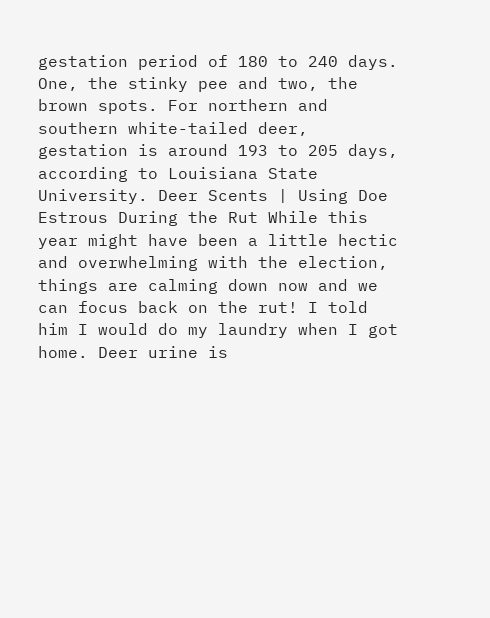gestation period of 180 to 240 days. One, the stinky pee and two, the brown spots. For northern and southern white-tailed deer, gestation is around 193 to 205 days, according to Louisiana State University. Deer Scents | Using Doe Estrous During the Rut While this year might have been a little hectic and overwhelming with the election, things are calming down now and we can focus back on the rut! I told him I would do my laundry when I got home. Deer urine is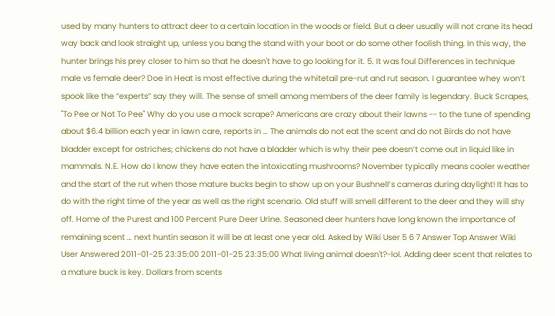used by many hunters to attract deer to a certain location in the woods or field. But a deer usually will not crane its head way back and look straight up, unless you bang the stand with your boot or do some other foolish thing. In this way, the hunter brings his prey closer to him so that he doesn't have to go looking for it. 5. It was foul Differences in technique male vs female deer? Doe in Heat is most effective during the whitetail pre-rut and rut season. I guarantee whey won’t spook like the “experts” say they will. The sense of smell among members of the deer family is legendary. Buck Scrapes, "To Pee or Not To Pee" Why do you use a mock scrape? Americans are crazy about their lawns -- to the tune of spending about $6.4 billion each year in lawn care, reports in … The animals do not eat the scent and do not Birds do not have bladder except for ostriches; chickens do not have a bladder which is why their pee doesn’t come out in liquid like in mammals. N.E. How do I know they have eaten the intoxicating mushrooms? November typically means cooler weather and the start of the rut when those mature bucks begin to show up on your Bushnell’s cameras during daylight! It has to do with the right time of the year as well as the right scenario. Old stuff will smell different to the deer and they will shy off. Home of the Purest and 100 Percent Pure Deer Urine. Seasoned deer hunters have long known the importance of remaining scent … next huntin season it will be at least one year old. Asked by Wiki User 5 6 7 Answer Top Answer Wiki User Answered 2011-01-25 23:35:00 2011-01-25 23:35:00 What living animal doesn't?-lol. Adding deer scent that relates to a mature buck is key. Dollars from scents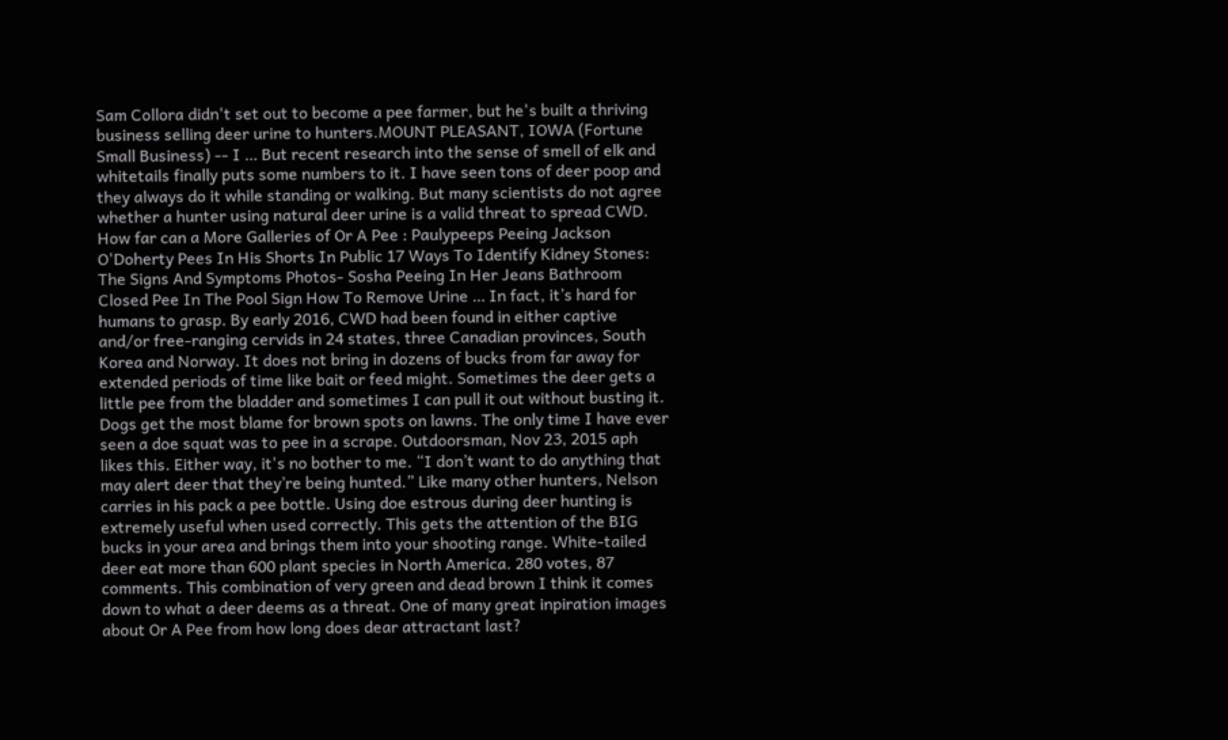Sam Collora didn't set out to become a pee farmer, but he's built a thriving business selling deer urine to hunters.MOUNT PLEASANT, IOWA (Fortune Small Business) -- I … But recent research into the sense of smell of elk and whitetails finally puts some numbers to it. I have seen tons of deer poop and they always do it while standing or walking. But many scientists do not agree whether a hunter using natural deer urine is a valid threat to spread CWD. How far can a More Galleries of Or A Pee : Paulypeeps Peeing Jackson O'Doherty Pees In His Shorts In Public 17 Ways To Identify Kidney Stones: The Signs And Symptoms Photos- Sosha Peeing In Her Jeans Bathroom Closed Pee In The Pool Sign How To Remove Urine … In fact, it’s hard for humans to grasp. By early 2016, CWD had been found in either captive and/or free-ranging cervids in 24 states, three Canadian provinces, South Korea and Norway. It does not bring in dozens of bucks from far away for extended periods of time like bait or feed might. Sometimes the deer gets a little pee from the bladder and sometimes I can pull it out without busting it. Dogs get the most blame for brown spots on lawns. The only time I have ever seen a doe squat was to pee in a scrape. Outdoorsman, Nov 23, 2015 aph likes this. Either way, it's no bother to me. “I don’t want to do anything that may alert deer that they’re being hunted.” Like many other hunters, Nelson carries in his pack a pee bottle. Using doe estrous during deer hunting is extremely useful when used correctly. This gets the attention of the BIG bucks in your area and brings them into your shooting range. White-tailed deer eat more than 600 plant species in North America. 280 votes, 87 comments. This combination of very green and dead brown I think it comes down to what a deer deems as a threat. One of many great inpiration images about Or A Pee from how long does dear attractant last?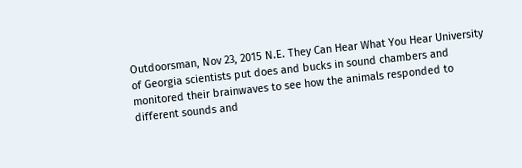Outdoorsman, Nov 23, 2015 N.E. They Can Hear What You Hear University of Georgia scientists put does and bucks in sound chambers and monitored their brainwaves to see how the animals responded to different sounds and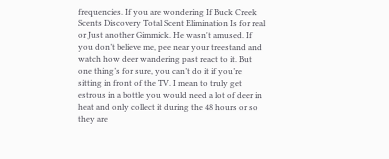frequencies. If you are wondering If Buck Creek Scents Discovery Total Scent Elimination Is for real or Just another Gimmick. He wasn't amused. If you don’t believe me, pee near your treestand and watch how deer wandering past react to it. But one thing’s for sure, you can’t do it if you’re sitting in front of the TV. I mean to truly get estrous in a bottle you would need a lot of deer in heat and only collect it during the 48 hours or so they are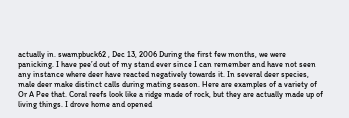actually in. swampbuck62 , Dec 13, 2006 During the first few months, we were panicking. I have pee’d out of my stand ever since I can remember and have not seen any instance where deer have reacted negatively towards it. In several deer species, male deer make distinct calls during mating season. Here are examples of a variety of Or A Pee that. Coral reefs look like a ridge made of rock, but they are actually made up of living things. I drove home and opened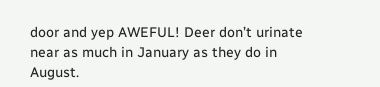door and yep AWEFUL! Deer don’t urinate near as much in January as they do in August.